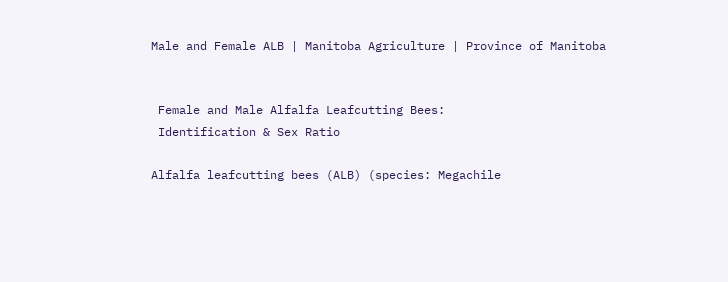Male and Female ALB | Manitoba Agriculture | Province of Manitoba


 Female and Male Alfalfa Leafcutting Bees:
 Identification & Sex Ratio

Alfalfa leafcutting bees (ALB) (species: Megachile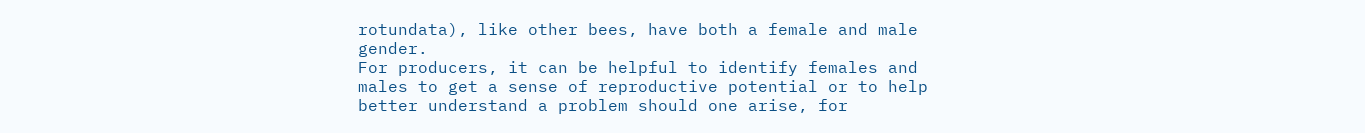rotundata), like other bees, have both a female and male gender.
For producers, it can be helpful to identify females and males to get a sense of reproductive potential or to help better understand a problem should one arise, for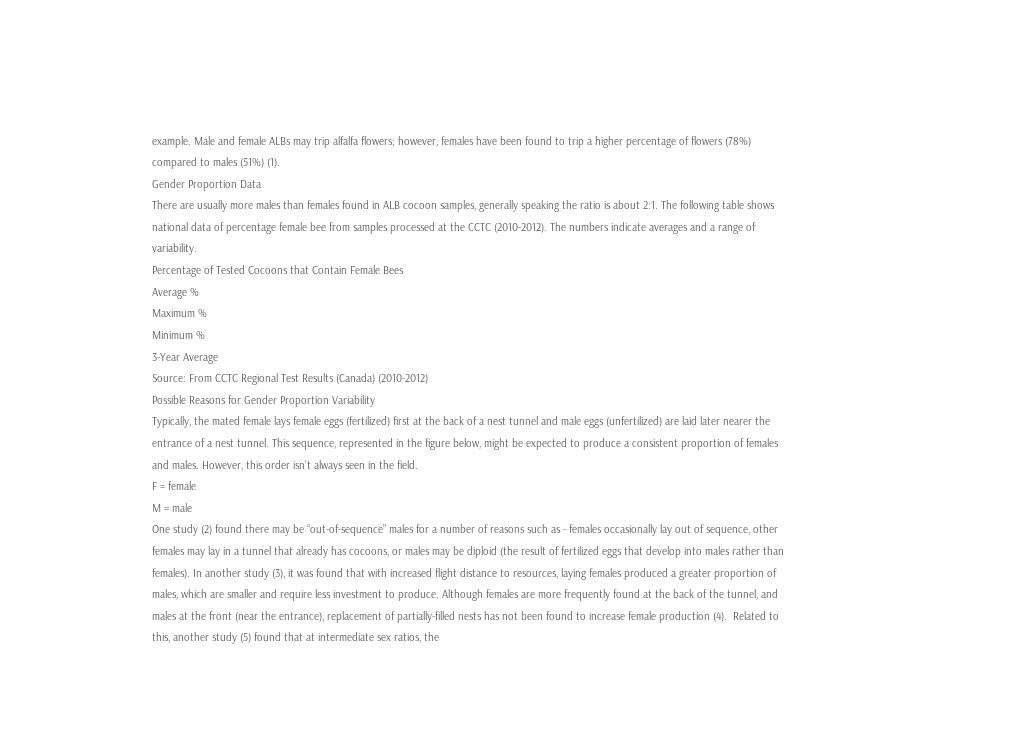example. Male and female ALBs may trip alfalfa flowers; however, females have been found to trip a higher percentage of flowers (78%) compared to males (51%) (1).
Gender Proportion Data
There are usually more males than females found in ALB cocoon samples, generally speaking the ratio is about 2:1. The following table shows national data of percentage female bee from samples processed at the CCTC (2010-2012). The numbers indicate averages and a range of variability.
Percentage of Tested Cocoons that Contain Female Bees
Average %
Maximum %
Minimum %
3-Year Average
Source: From CCTC Regional Test Results (Canada) (2010-2012)
Possible Reasons for Gender Proportion Variability
Typically, the mated female lays female eggs (fertilized) first at the back of a nest tunnel and male eggs (unfertilized) are laid later nearer the entrance of a nest tunnel. This sequence, represented in the figure below, might be expected to produce a consistent proportion of females and males. However, this order isn’t always seen in the field.
F = female
M = male
One study (2) found there may be “out-of-sequence” males for a number of reasons such as - females occasionally lay out of sequence, other females may lay in a tunnel that already has cocoons, or males may be diploid (the result of fertilized eggs that develop into males rather than females). In another study (3), it was found that with increased flight distance to resources, laying females produced a greater proportion of males, which are smaller and require less investment to produce. Although females are more frequently found at the back of the tunnel, and males at the front (near the entrance), replacement of partially-filled nests has not been found to increase female production (4).  Related to this, another study (5) found that at intermediate sex ratios, the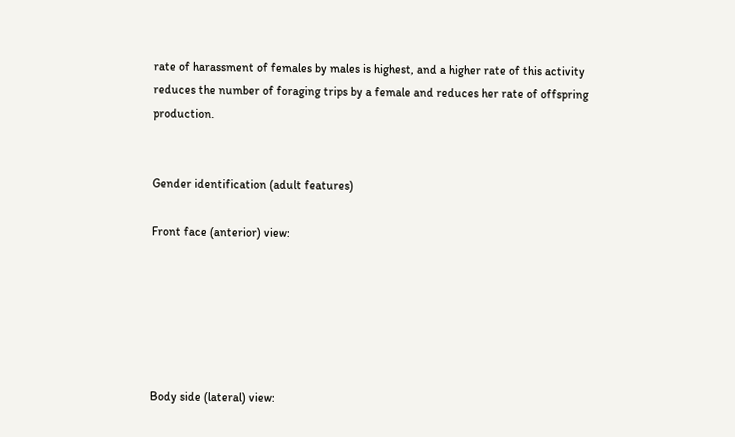rate of harassment of females by males is highest, and a higher rate of this activity reduces the number of foraging trips by a female and reduces her rate of offspring production.


Gender identification (adult features)

Front face (anterior) view:






Body side (lateral) view: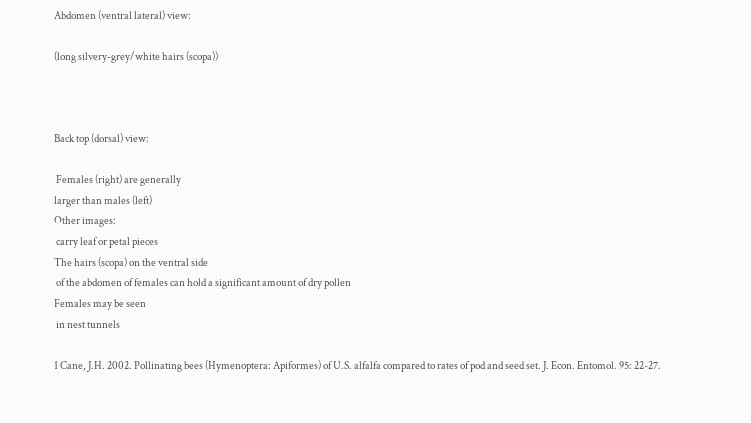Abdomen (ventral lateral) view:

(long silvery-grey/white hairs (scopa))



Back top (dorsal) view:

 Females (right) are generally
larger than males (left)
Other images:
 carry leaf or petal pieces
The hairs (scopa) on the ventral side
 of the abdomen of females can hold a significant amount of dry pollen
Females may be seen
 in nest tunnels

1 Cane, J.H. 2002. Pollinating bees (Hymenoptera: Apiformes) of U.S. alfalfa compared to rates of pod and seed set. J. Econ. Entomol. 95: 22-27.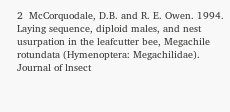2  McCorquodale, D.B. and R. E. Owen. 1994. Laying sequence, diploid males, and nest usurpation in the leafcutter bee, Megachile rotundata (Hymenoptera: Megachilidae). Journal of lnsect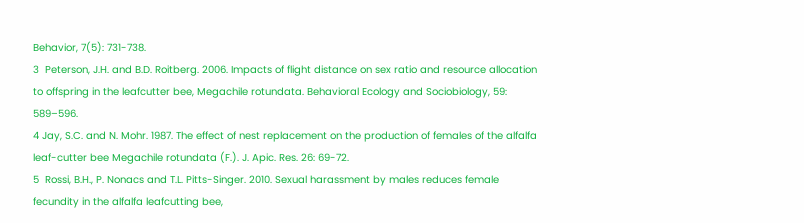Behavior, 7(5): 731-738.
3  Peterson, J.H. and B.D. Roitberg. 2006. Impacts of flight distance on sex ratio and resource allocation to offspring in the leafcutter bee, Megachile rotundata. Behavioral Ecology and Sociobiology, 59: 589–596.
4 Jay, S.C. and N. Mohr. 1987. The effect of nest replacement on the production of females of the alfalfa leaf-cutter bee Megachile rotundata (F.). J. Apic. Res. 26: 69-72.
5  Rossi, B.H., P. Nonacs and T.L. Pitts-Singer. 2010. Sexual harassment by males reduces female fecundity in the alfalfa leafcutting bee,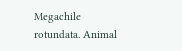Megachile rotundata. Animal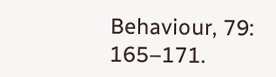Behaviour, 79: 165–171.